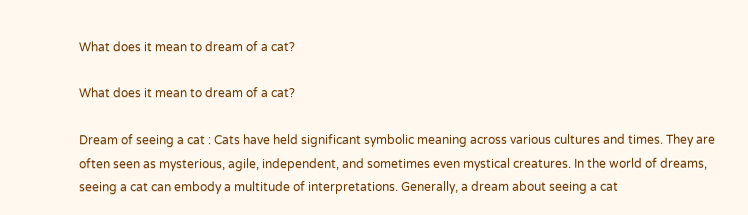What does it mean to dream of a cat?

What does it mean to dream of a cat?

Dream of seeing a cat : Cats have held significant symbolic meaning across various cultures and times. They are often seen as mysterious, agile, independent, and sometimes even mystical creatures. In the world of dreams, seeing a cat can embody a multitude of interpretations. Generally, a dream about seeing a cat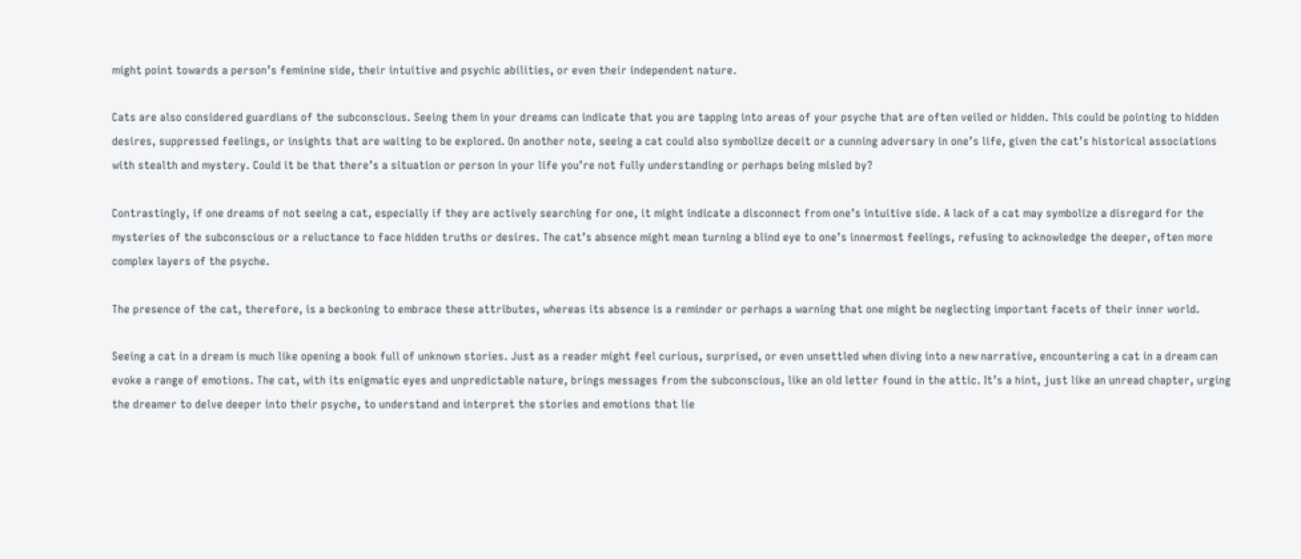might point towards a person’s feminine side, their intuitive and psychic abilities, or even their independent nature.

Cats are also considered guardians of the subconscious. Seeing them in your dreams can indicate that you are tapping into areas of your psyche that are often veiled or hidden. This could be pointing to hidden desires, suppressed feelings, or insights that are waiting to be explored. On another note, seeing a cat could also symbolize deceit or a cunning adversary in one’s life, given the cat’s historical associations with stealth and mystery. Could it be that there’s a situation or person in your life you’re not fully understanding or perhaps being misled by?

Contrastingly, if one dreams of not seeing a cat, especially if they are actively searching for one, it might indicate a disconnect from one’s intuitive side. A lack of a cat may symbolize a disregard for the mysteries of the subconscious or a reluctance to face hidden truths or desires. The cat’s absence might mean turning a blind eye to one’s innermost feelings, refusing to acknowledge the deeper, often more complex layers of the psyche.

The presence of the cat, therefore, is a beckoning to embrace these attributes, whereas its absence is a reminder or perhaps a warning that one might be neglecting important facets of their inner world.

Seeing a cat in a dream is much like opening a book full of unknown stories. Just as a reader might feel curious, surprised, or even unsettled when diving into a new narrative, encountering a cat in a dream can evoke a range of emotions. The cat, with its enigmatic eyes and unpredictable nature, brings messages from the subconscious, like an old letter found in the attic. It’s a hint, just like an unread chapter, urging the dreamer to delve deeper into their psyche, to understand and interpret the stories and emotions that lie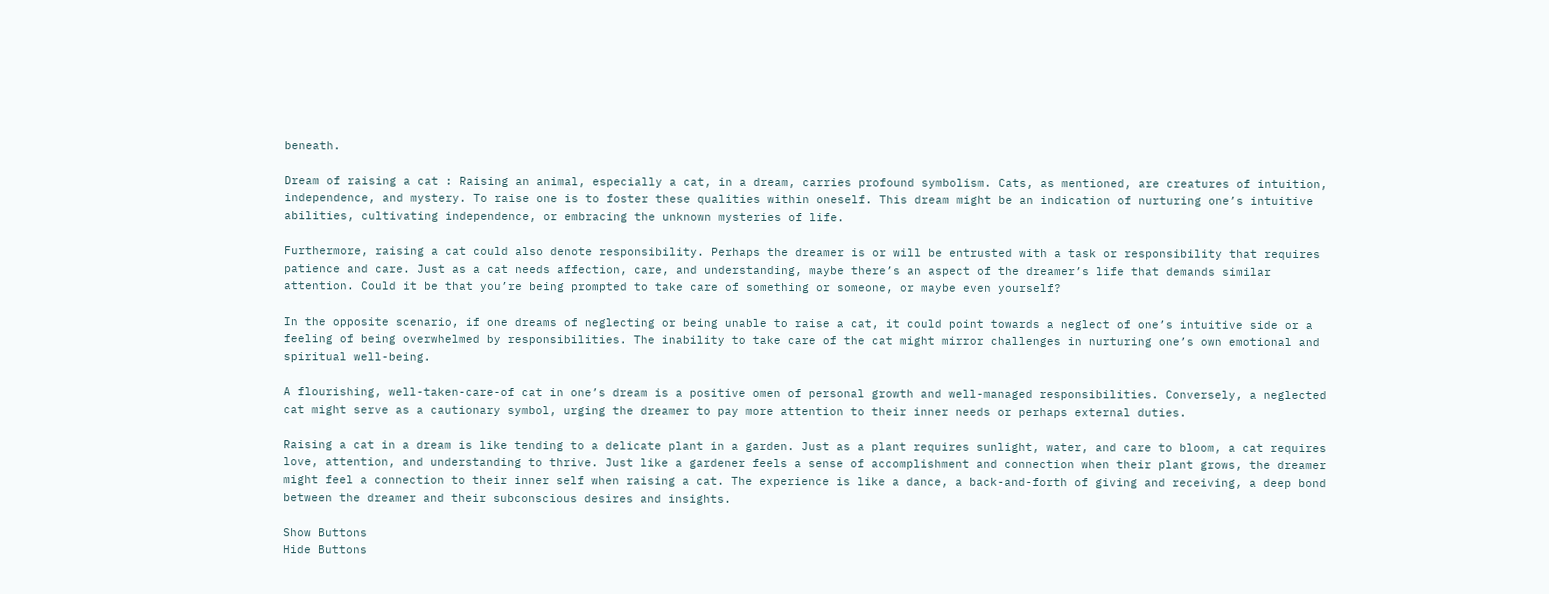beneath.

Dream of raising a cat : Raising an animal, especially a cat, in a dream, carries profound symbolism. Cats, as mentioned, are creatures of intuition, independence, and mystery. To raise one is to foster these qualities within oneself. This dream might be an indication of nurturing one’s intuitive abilities, cultivating independence, or embracing the unknown mysteries of life.

Furthermore, raising a cat could also denote responsibility. Perhaps the dreamer is or will be entrusted with a task or responsibility that requires patience and care. Just as a cat needs affection, care, and understanding, maybe there’s an aspect of the dreamer’s life that demands similar attention. Could it be that you’re being prompted to take care of something or someone, or maybe even yourself?

In the opposite scenario, if one dreams of neglecting or being unable to raise a cat, it could point towards a neglect of one’s intuitive side or a feeling of being overwhelmed by responsibilities. The inability to take care of the cat might mirror challenges in nurturing one’s own emotional and spiritual well-being.

A flourishing, well-taken-care-of cat in one’s dream is a positive omen of personal growth and well-managed responsibilities. Conversely, a neglected cat might serve as a cautionary symbol, urging the dreamer to pay more attention to their inner needs or perhaps external duties.

Raising a cat in a dream is like tending to a delicate plant in a garden. Just as a plant requires sunlight, water, and care to bloom, a cat requires love, attention, and understanding to thrive. Just like a gardener feels a sense of accomplishment and connection when their plant grows, the dreamer might feel a connection to their inner self when raising a cat. The experience is like a dance, a back-and-forth of giving and receiving, a deep bond between the dreamer and their subconscious desires and insights.

Show Buttons
Hide Buttons